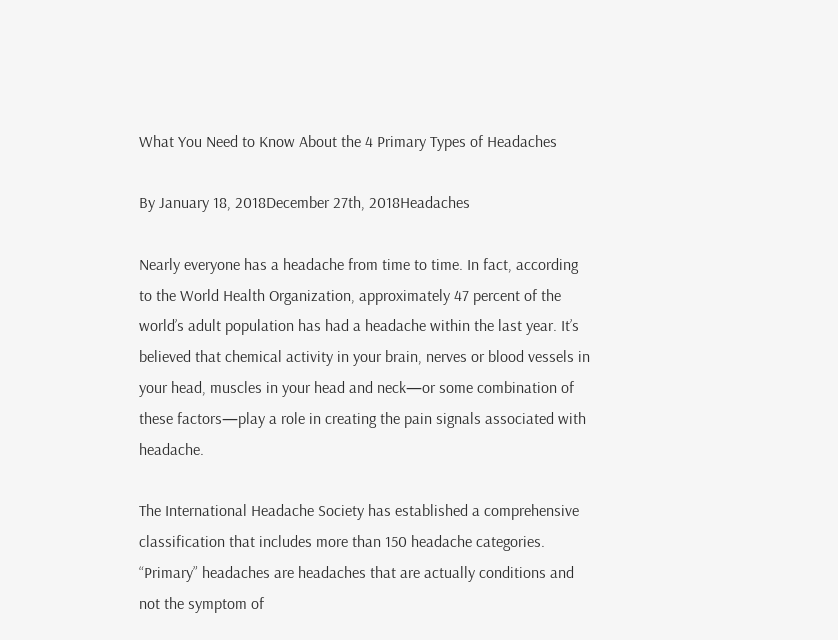What You Need to Know About the 4 Primary Types of Headaches

By January 18, 2018December 27th, 2018Headaches

Nearly everyone has a headache from time to time. In fact, according to the World Health Organization, approximately 47 percent of the world’s adult population has had a headache within the last year. It’s believed that chemical activity in your brain, nerves or blood vessels in your head, muscles in your head and neck—or some combination of these factors—play a role in creating the pain signals associated with headache.

The International Headache Society has established a comprehensive classification that includes more than 150 headache categories. “Primary” headaches are headaches that are actually conditions and not the symptom of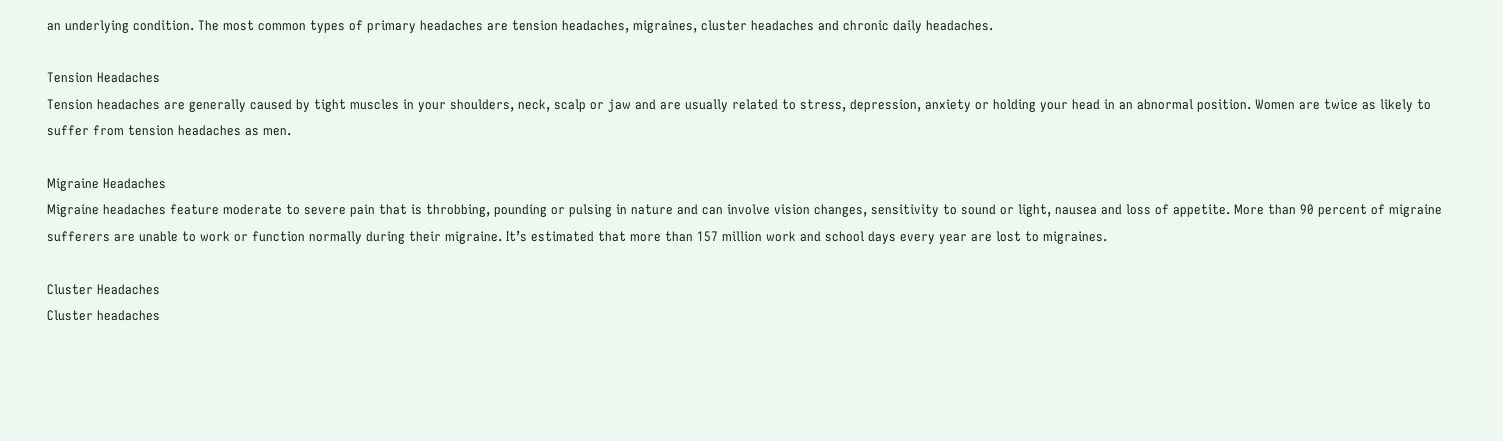an underlying condition. The most common types of primary headaches are tension headaches, migraines, cluster headaches and chronic daily headaches.

Tension Headaches
Tension headaches are generally caused by tight muscles in your shoulders, neck, scalp or jaw and are usually related to stress, depression, anxiety or holding your head in an abnormal position. Women are twice as likely to suffer from tension headaches as men.

Migraine Headaches
Migraine headaches feature moderate to severe pain that is throbbing, pounding or pulsing in nature and can involve vision changes, sensitivity to sound or light, nausea and loss of appetite. More than 90 percent of migraine sufferers are unable to work or function normally during their migraine. It’s estimated that more than 157 million work and school days every year are lost to migraines.

Cluster Headaches
Cluster headaches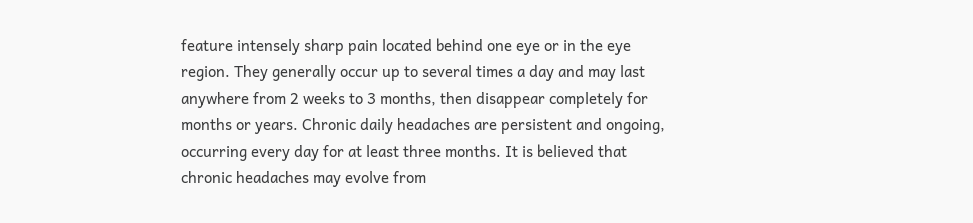feature intensely sharp pain located behind one eye or in the eye region. They generally occur up to several times a day and may last anywhere from 2 weeks to 3 months, then disappear completely for months or years. Chronic daily headaches are persistent and ongoing, occurring every day for at least three months. It is believed that chronic headaches may evolve from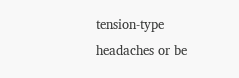tension-type headaches or be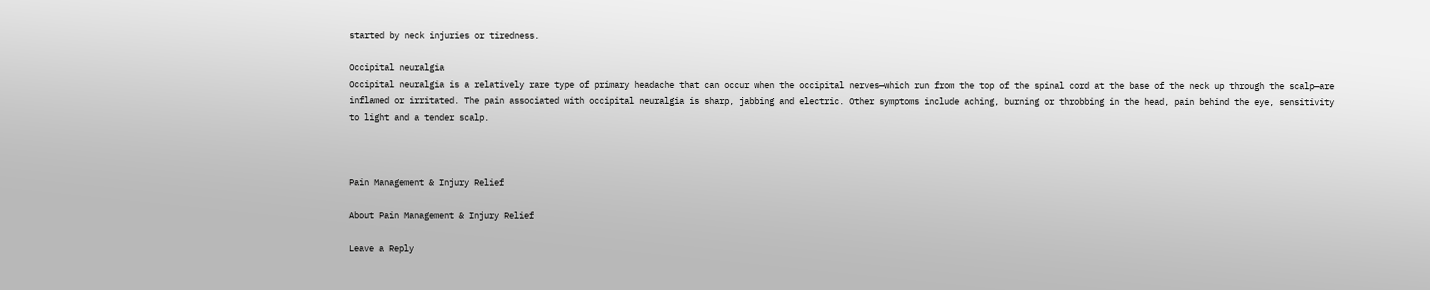started by neck injuries or tiredness.

Occipital neuralgia
Occipital neuralgia is a relatively rare type of primary headache that can occur when the occipital nerves—which run from the top of the spinal cord at the base of the neck up through the scalp—are inflamed or irritated. The pain associated with occipital neuralgia is sharp, jabbing and electric. Other symptoms include aching, burning or throbbing in the head, pain behind the eye, sensitivity to light and a tender scalp.



Pain Management & Injury Relief

About Pain Management & Injury Relief

Leave a Reply